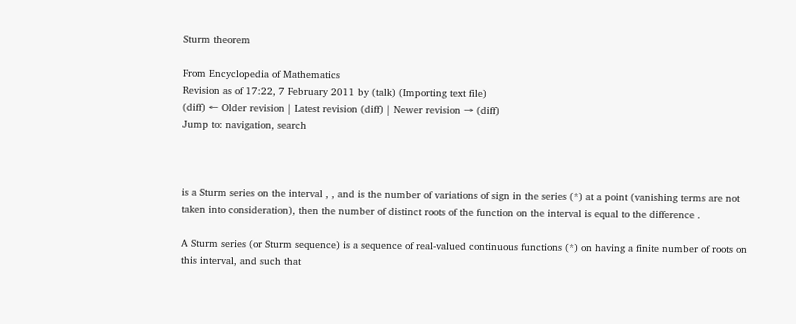Sturm theorem

From Encyclopedia of Mathematics
Revision as of 17:22, 7 February 2011 by (talk) (Importing text file)
(diff) ← Older revision | Latest revision (diff) | Newer revision → (diff)
Jump to: navigation, search



is a Sturm series on the interval , , and is the number of variations of sign in the series (*) at a point (vanishing terms are not taken into consideration), then the number of distinct roots of the function on the interval is equal to the difference .

A Sturm series (or Sturm sequence) is a sequence of real-valued continuous functions (*) on having a finite number of roots on this interval, and such that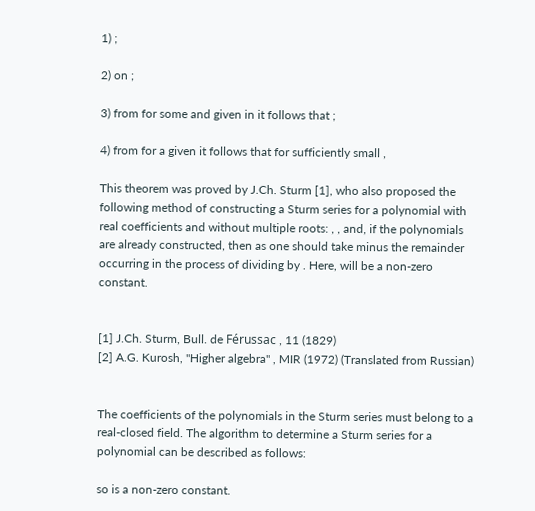1) ;

2) on ;

3) from for some and given in it follows that ;

4) from for a given it follows that for sufficiently small ,

This theorem was proved by J.Ch. Sturm [1], who also proposed the following method of constructing a Sturm series for a polynomial with real coefficients and without multiple roots: , , and, if the polynomials are already constructed, then as one should take minus the remainder occurring in the process of dividing by . Here, will be a non-zero constant.


[1] J.Ch. Sturm, Bull. de Férussac , 11 (1829)
[2] A.G. Kurosh, "Higher algebra" , MIR (1972) (Translated from Russian)


The coefficients of the polynomials in the Sturm series must belong to a real-closed field. The algorithm to determine a Sturm series for a polynomial can be described as follows:

so is a non-zero constant.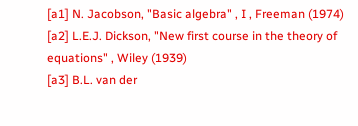[a1] N. Jacobson, "Basic algebra" , I , Freeman (1974)
[a2] L.E.J. Dickson, "New first course in the theory of equations" , Wiley (1939)
[a3] B.L. van der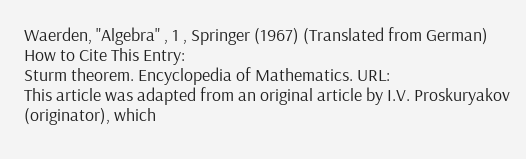Waerden, "Algebra" , 1 , Springer (1967) (Translated from German)
How to Cite This Entry:
Sturm theorem. Encyclopedia of Mathematics. URL:
This article was adapted from an original article by I.V. Proskuryakov (originator), which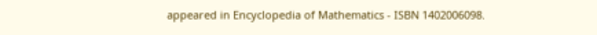appeared in Encyclopedia of Mathematics - ISBN 1402006098.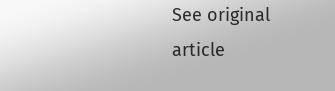See original article